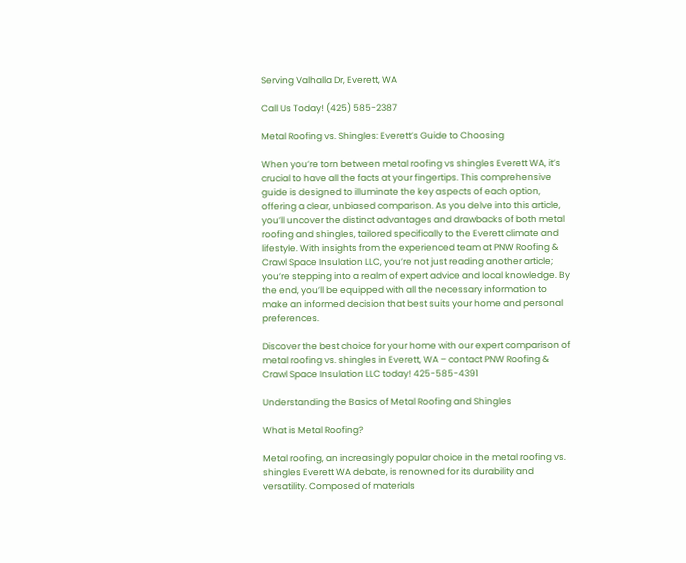Serving Valhalla Dr, Everett, WA

Call Us Today! (425) 585-2387

Metal Roofing vs. Shingles: Everett’s Guide to Choosing

When you’re torn between metal roofing vs shingles Everett WA, it’s crucial to have all the facts at your fingertips. This comprehensive guide is designed to illuminate the key aspects of each option, offering a clear, unbiased comparison. As you delve into this article, you’ll uncover the distinct advantages and drawbacks of both metal roofing and shingles, tailored specifically to the Everett climate and lifestyle. With insights from the experienced team at PNW Roofing & Crawl Space Insulation LLC, you’re not just reading another article; you’re stepping into a realm of expert advice and local knowledge. By the end, you’ll be equipped with all the necessary information to make an informed decision that best suits your home and personal preferences.

Discover the best choice for your home with our expert comparison of metal roofing vs. shingles in Everett, WA – contact PNW Roofing & Crawl Space Insulation LLC today! 425-585-4391

Understanding the Basics of Metal Roofing and Shingles

What is Metal Roofing?

Metal roofing, an increasingly popular choice in the metal roofing vs. shingles Everett WA debate, is renowned for its durability and versatility. Composed of materials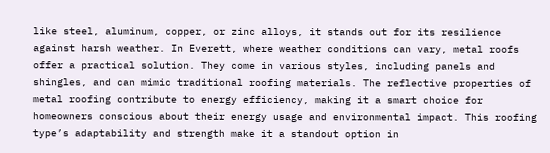like steel, aluminum, copper, or zinc alloys, it stands out for its resilience against harsh weather. In Everett, where weather conditions can vary, metal roofs offer a practical solution. They come in various styles, including panels and shingles, and can mimic traditional roofing materials. The reflective properties of metal roofing contribute to energy efficiency, making it a smart choice for homeowners conscious about their energy usage and environmental impact. This roofing type’s adaptability and strength make it a standout option in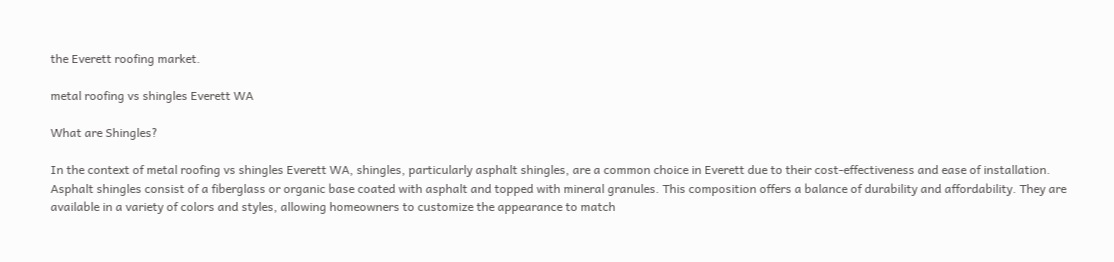the Everett roofing market.

metal roofing vs shingles Everett WA

What are Shingles?

In the context of metal roofing vs shingles Everett WA, shingles, particularly asphalt shingles, are a common choice in Everett due to their cost-effectiveness and ease of installation. Asphalt shingles consist of a fiberglass or organic base coated with asphalt and topped with mineral granules. This composition offers a balance of durability and affordability. They are available in a variety of colors and styles, allowing homeowners to customize the appearance to match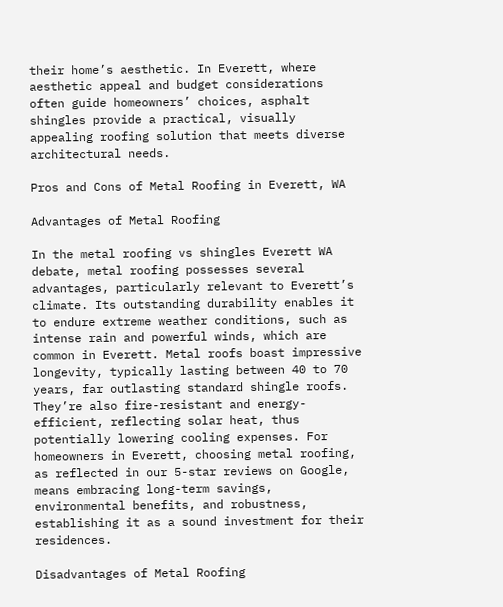their home’s aesthetic. In Everett, where aesthetic appeal and budget considerations often guide homeowners’ choices, asphalt shingles provide a practical, visually appealing roofing solution that meets diverse architectural needs.

Pros and Cons of Metal Roofing in Everett, WA

Advantages of Metal Roofing

In the metal roofing vs shingles Everett WA debate, metal roofing possesses several advantages, particularly relevant to Everett’s climate. Its outstanding durability enables it to endure extreme weather conditions, such as intense rain and powerful winds, which are common in Everett. Metal roofs boast impressive longevity, typically lasting between 40 to 70 years, far outlasting standard shingle roofs. They’re also fire-resistant and energy-efficient, reflecting solar heat, thus potentially lowering cooling expenses. For homeowners in Everett, choosing metal roofing, as reflected in our 5-star reviews on Google, means embracing long-term savings, environmental benefits, and robustness, establishing it as a sound investment for their residences.

Disadvantages of Metal Roofing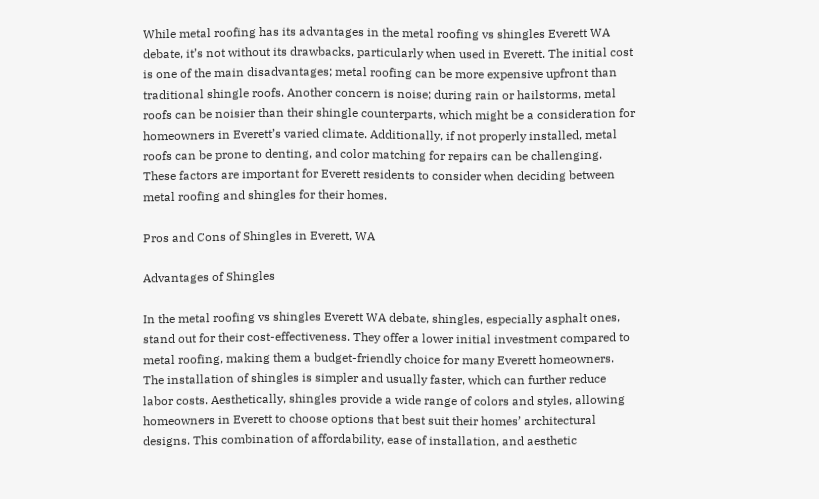While metal roofing has its advantages in the metal roofing vs shingles Everett WA debate, it’s not without its drawbacks, particularly when used in Everett. The initial cost is one of the main disadvantages; metal roofing can be more expensive upfront than traditional shingle roofs. Another concern is noise; during rain or hailstorms, metal roofs can be noisier than their shingle counterparts, which might be a consideration for homeowners in Everett’s varied climate. Additionally, if not properly installed, metal roofs can be prone to denting, and color matching for repairs can be challenging. These factors are important for Everett residents to consider when deciding between metal roofing and shingles for their homes.

Pros and Cons of Shingles in Everett, WA

Advantages of Shingles

In the metal roofing vs shingles Everett WA debate, shingles, especially asphalt ones, stand out for their cost-effectiveness. They offer a lower initial investment compared to metal roofing, making them a budget-friendly choice for many Everett homeowners. The installation of shingles is simpler and usually faster, which can further reduce labor costs. Aesthetically, shingles provide a wide range of colors and styles, allowing homeowners in Everett to choose options that best suit their homes’ architectural designs. This combination of affordability, ease of installation, and aesthetic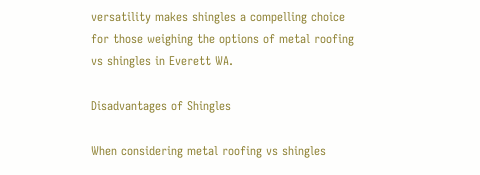versatility makes shingles a compelling choice for those weighing the options of metal roofing vs shingles in Everett WA.

Disadvantages of Shingles

When considering metal roofing vs shingles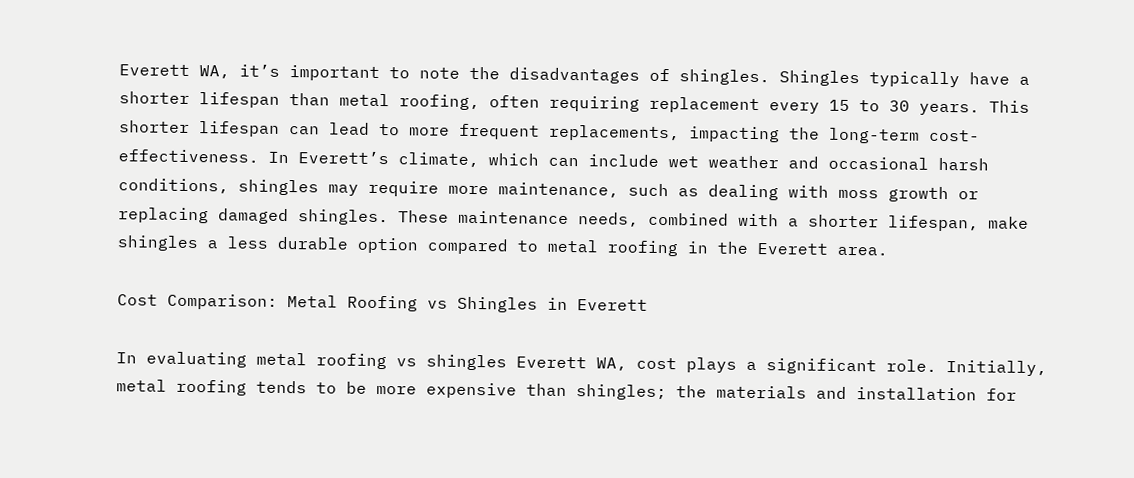Everett WA, it’s important to note the disadvantages of shingles. Shingles typically have a shorter lifespan than metal roofing, often requiring replacement every 15 to 30 years. This shorter lifespan can lead to more frequent replacements, impacting the long-term cost-effectiveness. In Everett’s climate, which can include wet weather and occasional harsh conditions, shingles may require more maintenance, such as dealing with moss growth or replacing damaged shingles. These maintenance needs, combined with a shorter lifespan, make shingles a less durable option compared to metal roofing in the Everett area.

Cost Comparison: Metal Roofing vs Shingles in Everett

In evaluating metal roofing vs shingles Everett WA, cost plays a significant role. Initially, metal roofing tends to be more expensive than shingles; the materials and installation for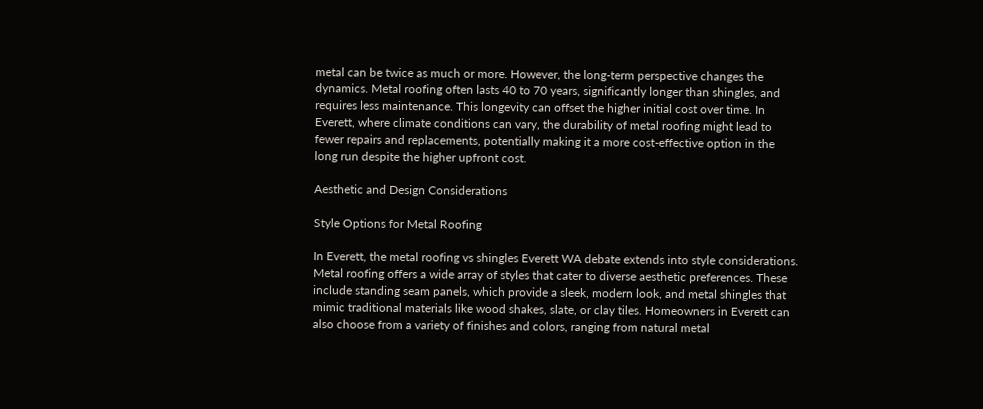metal can be twice as much or more. However, the long-term perspective changes the dynamics. Metal roofing often lasts 40 to 70 years, significantly longer than shingles, and requires less maintenance. This longevity can offset the higher initial cost over time. In Everett, where climate conditions can vary, the durability of metal roofing might lead to fewer repairs and replacements, potentially making it a more cost-effective option in the long run despite the higher upfront cost.

Aesthetic and Design Considerations

Style Options for Metal Roofing

In Everett, the metal roofing vs shingles Everett WA debate extends into style considerations. Metal roofing offers a wide array of styles that cater to diverse aesthetic preferences. These include standing seam panels, which provide a sleek, modern look, and metal shingles that mimic traditional materials like wood shakes, slate, or clay tiles. Homeowners in Everett can also choose from a variety of finishes and colors, ranging from natural metal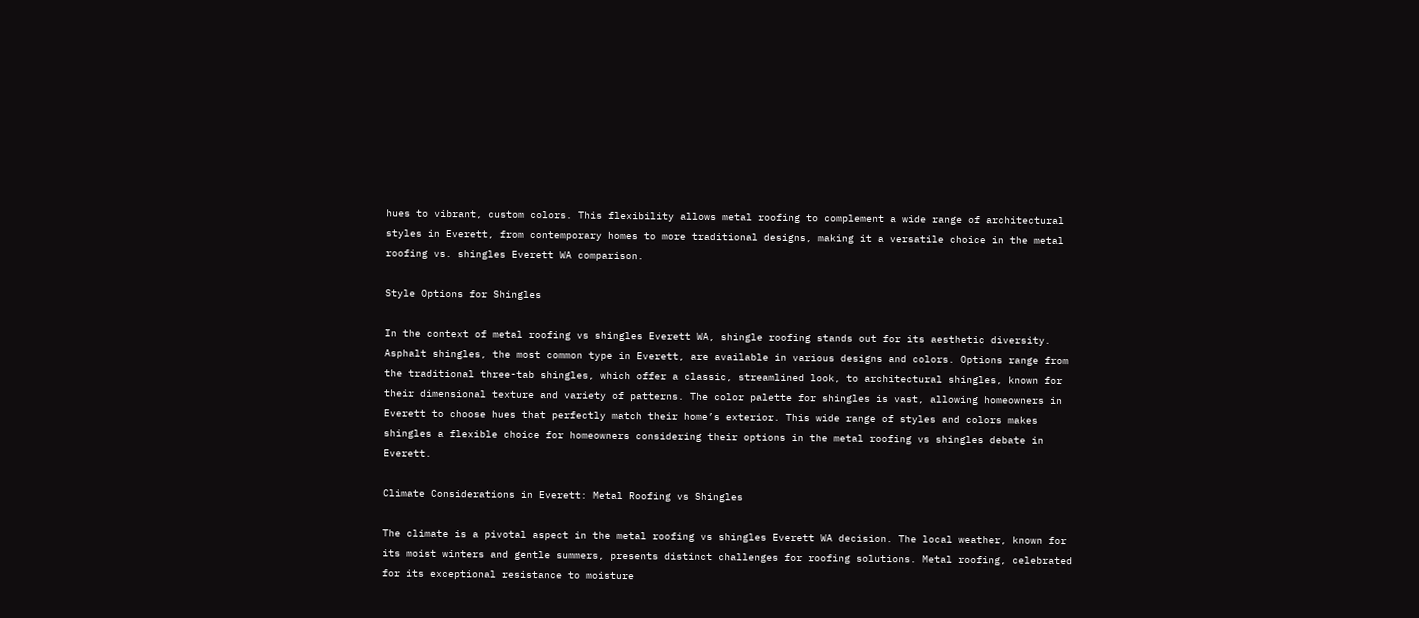hues to vibrant, custom colors. This flexibility allows metal roofing to complement a wide range of architectural styles in Everett, from contemporary homes to more traditional designs, making it a versatile choice in the metal roofing vs. shingles Everett WA comparison.

Style Options for Shingles

In the context of metal roofing vs shingles Everett WA, shingle roofing stands out for its aesthetic diversity. Asphalt shingles, the most common type in Everett, are available in various designs and colors. Options range from the traditional three-tab shingles, which offer a classic, streamlined look, to architectural shingles, known for their dimensional texture and variety of patterns. The color palette for shingles is vast, allowing homeowners in Everett to choose hues that perfectly match their home’s exterior. This wide range of styles and colors makes shingles a flexible choice for homeowners considering their options in the metal roofing vs shingles debate in Everett.

Climate Considerations in Everett: Metal Roofing vs Shingles

The climate is a pivotal aspect in the metal roofing vs shingles Everett WA decision. The local weather, known for its moist winters and gentle summers, presents distinct challenges for roofing solutions. Metal roofing, celebrated for its exceptional resistance to moisture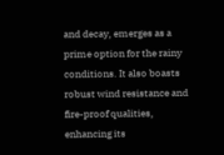and decay, emerges as a prime option for the rainy conditions. It also boasts robust wind resistance and fire-proof qualities, enhancing its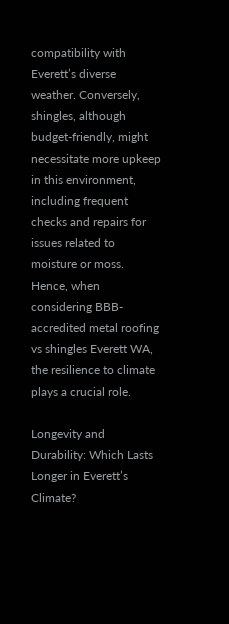compatibility with Everett’s diverse weather. Conversely, shingles, although budget-friendly, might necessitate more upkeep in this environment, including frequent checks and repairs for issues related to moisture or moss. Hence, when considering BBB-accredited metal roofing vs shingles Everett WA, the resilience to climate plays a crucial role.

Longevity and Durability: Which Lasts Longer in Everett’s Climate?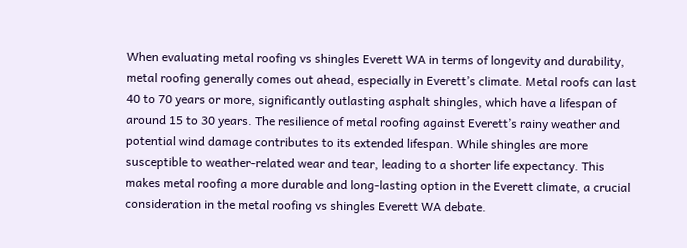When evaluating metal roofing vs shingles Everett WA in terms of longevity and durability, metal roofing generally comes out ahead, especially in Everett’s climate. Metal roofs can last 40 to 70 years or more, significantly outlasting asphalt shingles, which have a lifespan of around 15 to 30 years. The resilience of metal roofing against Everett’s rainy weather and potential wind damage contributes to its extended lifespan. While shingles are more susceptible to weather-related wear and tear, leading to a shorter life expectancy. This makes metal roofing a more durable and long-lasting option in the Everett climate, a crucial consideration in the metal roofing vs shingles Everett WA debate.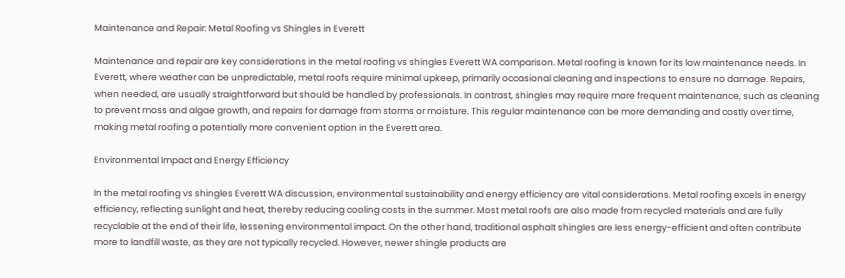Maintenance and Repair: Metal Roofing vs Shingles in Everett

Maintenance and repair are key considerations in the metal roofing vs shingles Everett WA comparison. Metal roofing is known for its low maintenance needs. In Everett, where weather can be unpredictable, metal roofs require minimal upkeep, primarily occasional cleaning and inspections to ensure no damage. Repairs, when needed, are usually straightforward but should be handled by professionals. In contrast, shingles may require more frequent maintenance, such as cleaning to prevent moss and algae growth, and repairs for damage from storms or moisture. This regular maintenance can be more demanding and costly over time, making metal roofing a potentially more convenient option in the Everett area.

Environmental Impact and Energy Efficiency

In the metal roofing vs shingles Everett WA discussion, environmental sustainability and energy efficiency are vital considerations. Metal roofing excels in energy efficiency, reflecting sunlight and heat, thereby reducing cooling costs in the summer. Most metal roofs are also made from recycled materials and are fully recyclable at the end of their life, lessening environmental impact. On the other hand, traditional asphalt shingles are less energy-efficient and often contribute more to landfill waste, as they are not typically recycled. However, newer shingle products are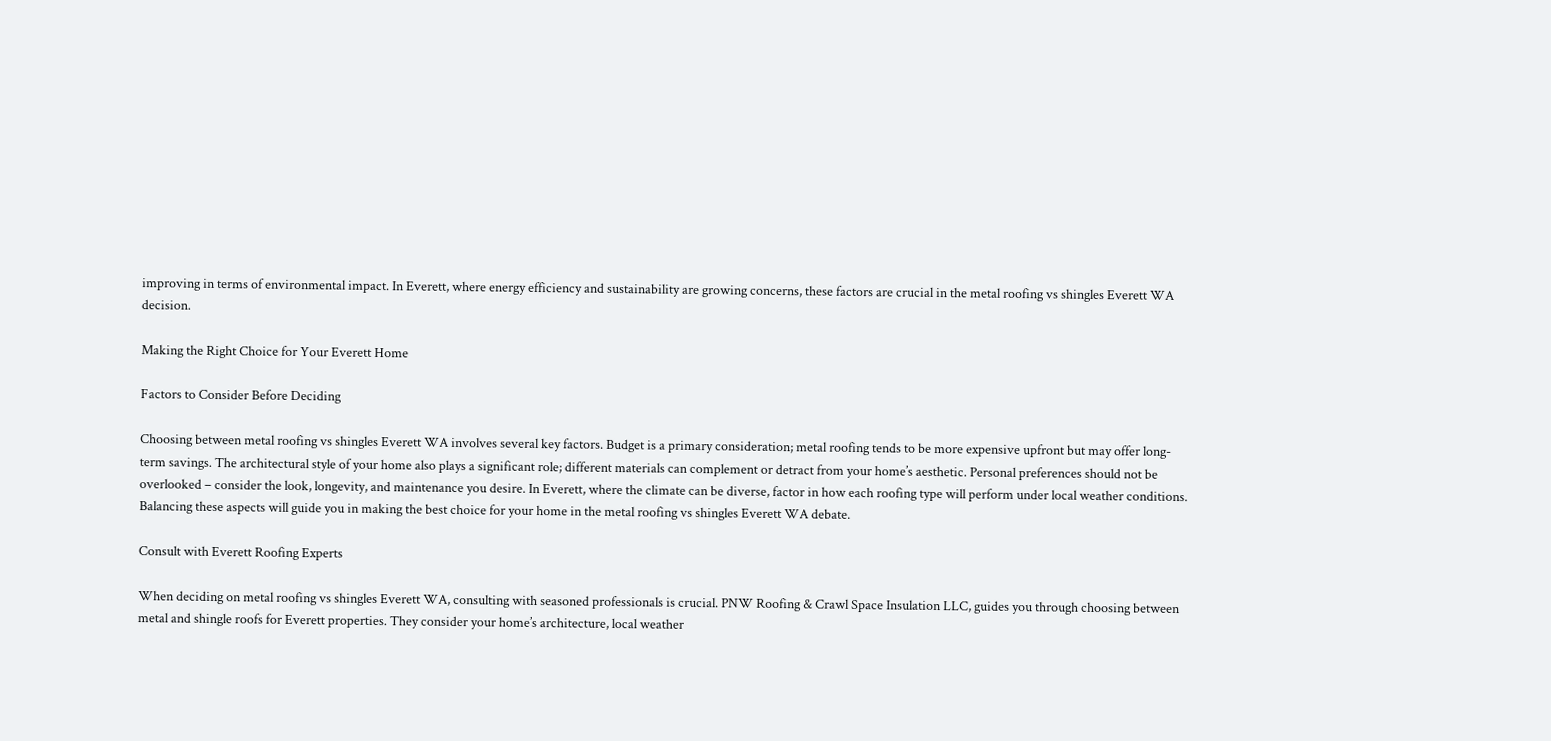improving in terms of environmental impact. In Everett, where energy efficiency and sustainability are growing concerns, these factors are crucial in the metal roofing vs shingles Everett WA decision.

Making the Right Choice for Your Everett Home

Factors to Consider Before Deciding

Choosing between metal roofing vs shingles Everett WA involves several key factors. Budget is a primary consideration; metal roofing tends to be more expensive upfront but may offer long-term savings. The architectural style of your home also plays a significant role; different materials can complement or detract from your home’s aesthetic. Personal preferences should not be overlooked – consider the look, longevity, and maintenance you desire. In Everett, where the climate can be diverse, factor in how each roofing type will perform under local weather conditions. Balancing these aspects will guide you in making the best choice for your home in the metal roofing vs shingles Everett WA debate.

Consult with Everett Roofing Experts

When deciding on metal roofing vs shingles Everett WA, consulting with seasoned professionals is crucial. PNW Roofing & Crawl Space Insulation LLC, guides you through choosing between metal and shingle roofs for Everett properties. They consider your home’s architecture, local weather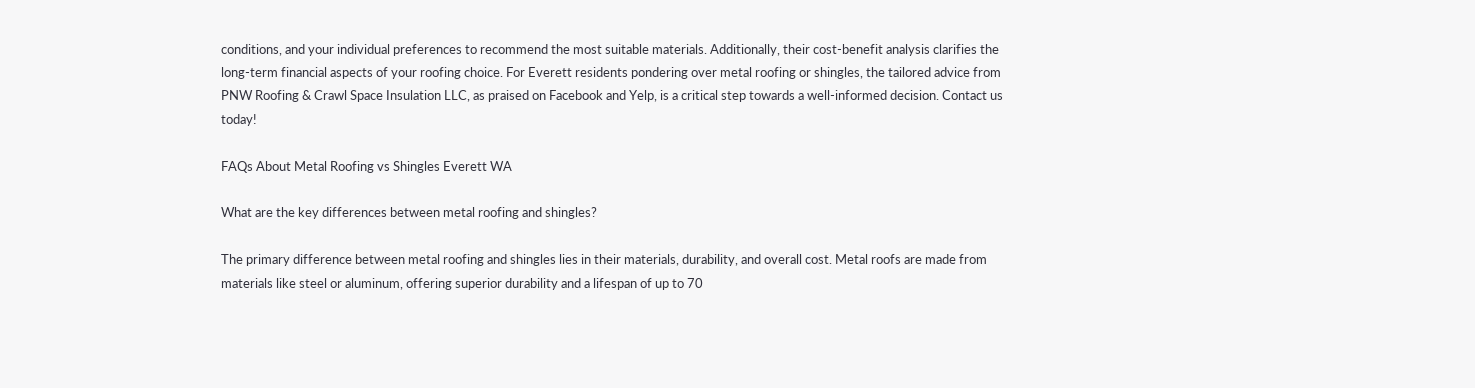conditions, and your individual preferences to recommend the most suitable materials. Additionally, their cost-benefit analysis clarifies the long-term financial aspects of your roofing choice. For Everett residents pondering over metal roofing or shingles, the tailored advice from PNW Roofing & Crawl Space Insulation LLC, as praised on Facebook and Yelp, is a critical step towards a well-informed decision. Contact us today!

FAQs About Metal Roofing vs Shingles Everett WA

What are the key differences between metal roofing and shingles?

The primary difference between metal roofing and shingles lies in their materials, durability, and overall cost. Metal roofs are made from materials like steel or aluminum, offering superior durability and a lifespan of up to 70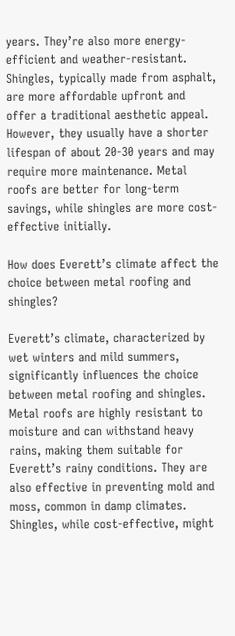years. They’re also more energy-efficient and weather-resistant. Shingles, typically made from asphalt, are more affordable upfront and offer a traditional aesthetic appeal. However, they usually have a shorter lifespan of about 20-30 years and may require more maintenance. Metal roofs are better for long-term savings, while shingles are more cost-effective initially.

How does Everett’s climate affect the choice between metal roofing and shingles?

Everett’s climate, characterized by wet winters and mild summers, significantly influences the choice between metal roofing and shingles. Metal roofs are highly resistant to moisture and can withstand heavy rains, making them suitable for Everett’s rainy conditions. They are also effective in preventing mold and moss, common in damp climates. Shingles, while cost-effective, might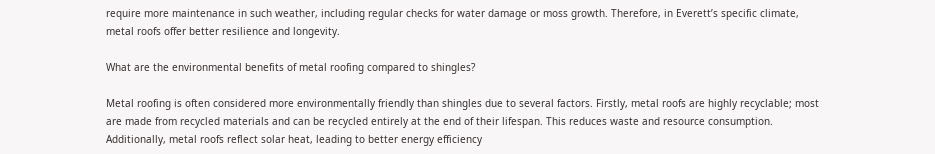require more maintenance in such weather, including regular checks for water damage or moss growth. Therefore, in Everett’s specific climate, metal roofs offer better resilience and longevity.

What are the environmental benefits of metal roofing compared to shingles?

Metal roofing is often considered more environmentally friendly than shingles due to several factors. Firstly, metal roofs are highly recyclable; most are made from recycled materials and can be recycled entirely at the end of their lifespan. This reduces waste and resource consumption. Additionally, metal roofs reflect solar heat, leading to better energy efficiency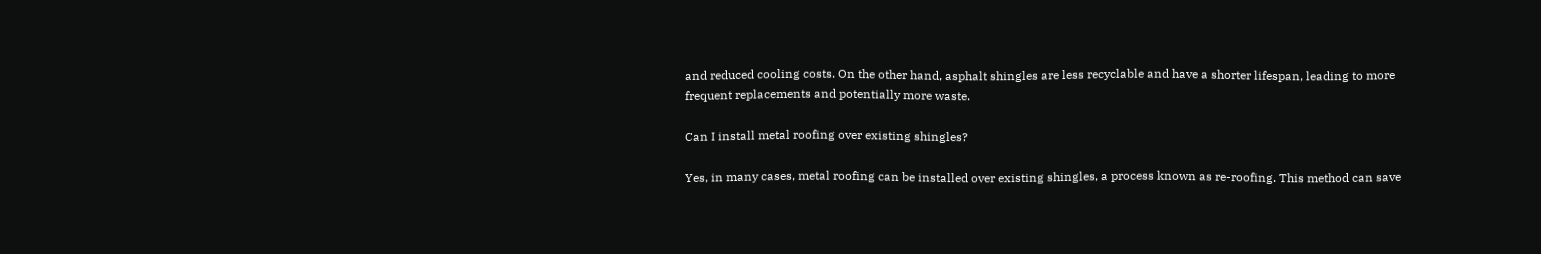and reduced cooling costs. On the other hand, asphalt shingles are less recyclable and have a shorter lifespan, leading to more frequent replacements and potentially more waste.

Can I install metal roofing over existing shingles?

Yes, in many cases, metal roofing can be installed over existing shingles, a process known as re-roofing. This method can save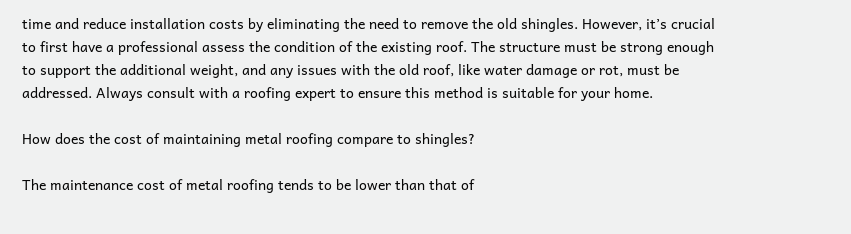time and reduce installation costs by eliminating the need to remove the old shingles. However, it’s crucial to first have a professional assess the condition of the existing roof. The structure must be strong enough to support the additional weight, and any issues with the old roof, like water damage or rot, must be addressed. Always consult with a roofing expert to ensure this method is suitable for your home.

How does the cost of maintaining metal roofing compare to shingles?

The maintenance cost of metal roofing tends to be lower than that of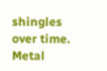shingles over time. Metal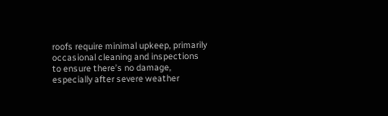roofs require minimal upkeep, primarily occasional cleaning and inspections to ensure there’s no damage, especially after severe weather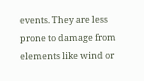events. They are less prone to damage from elements like wind or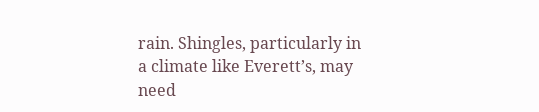rain. Shingles, particularly in a climate like Everett’s, may need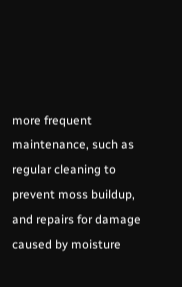more frequent maintenance, such as regular cleaning to prevent moss buildup, and repairs for damage caused by moisture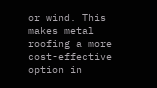or wind. This makes metal roofing a more cost-effective option in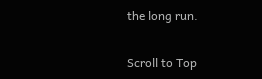the long run.

Scroll to Top